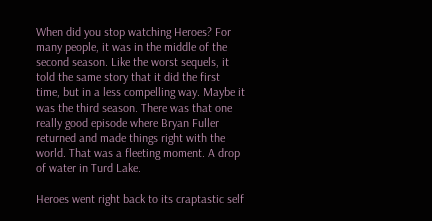When did you stop watching Heroes? For many people, it was in the middle of the second season. Like the worst sequels, it told the same story that it did the first time, but in a less compelling way. Maybe it was the third season. There was that one really good episode where Bryan Fuller returned and made things right with the world. That was a fleeting moment. A drop of water in Turd Lake.

Heroes went right back to its craptastic self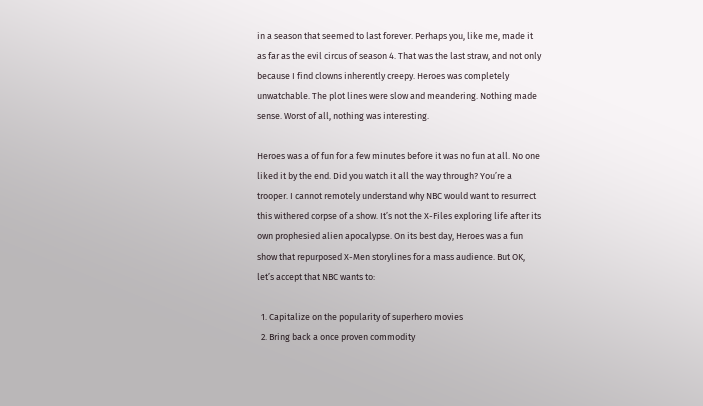in a season that seemed to last forever. Perhaps you, like me, made it as far as the evil circus of season 4. That was the last straw, and not only because I find clowns inherently creepy. Heroes was completely unwatchable. The plot lines were slow and meandering. Nothing made sense. Worst of all, nothing was interesting.

Heroes was a of fun for a few minutes before it was no fun at all. No one liked it by the end. Did you watch it all the way through? You’re a trooper. I cannot remotely understand why NBC would want to resurrect this withered corpse of a show. It’s not the X-Files exploring life after its own prophesied alien apocalypse. On its best day, Heroes was a fun show that repurposed X-Men storylines for a mass audience. But OK, let’s accept that NBC wants to:

  1. Capitalize on the popularity of superhero movies
  2. Bring back a once proven commodity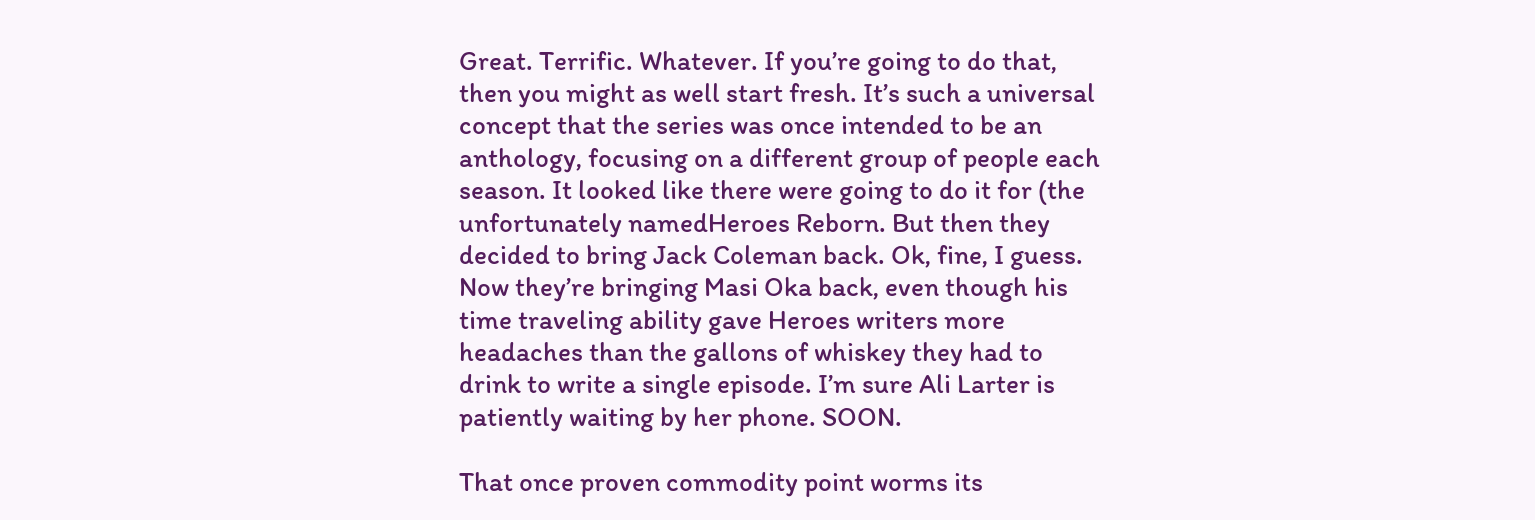Great. Terrific. Whatever. If you’re going to do that, then you might as well start fresh. It’s such a universal concept that the series was once intended to be an anthology, focusing on a different group of people each season. It looked like there were going to do it for (the unfortunately namedHeroes Reborn. But then they decided to bring Jack Coleman back. Ok, fine, I guess. Now they’re bringing Masi Oka back, even though his time traveling ability gave Heroes writers more headaches than the gallons of whiskey they had to drink to write a single episode. I’m sure Ali Larter is patiently waiting by her phone. SOON.

That once proven commodity point worms its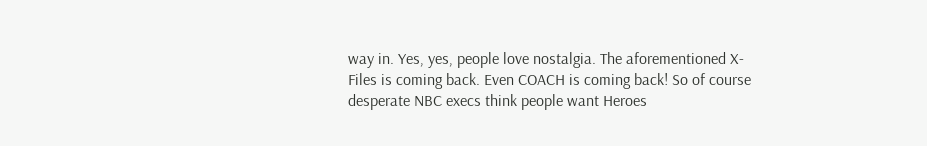way in. Yes, yes, people love nostalgia. The aforementioned X-Files is coming back. Even COACH is coming back! So of course desperate NBC execs think people want Heroes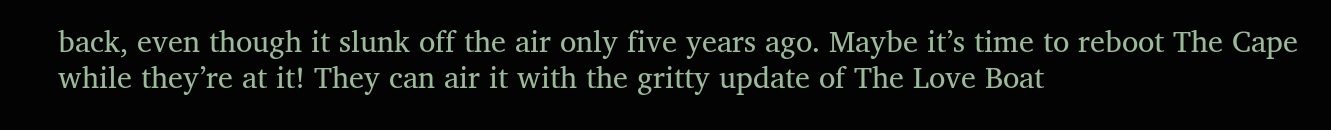back, even though it slunk off the air only five years ago. Maybe it’s time to reboot The Cape while they’re at it! They can air it with the gritty update of The Love Boat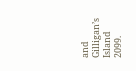and Gilligan’s Island 2099.